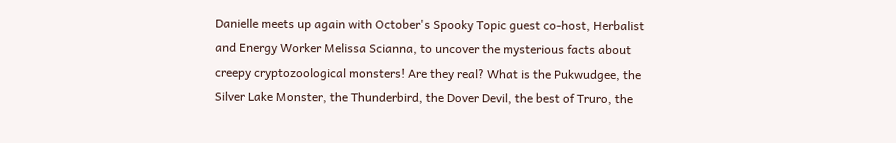Danielle meets up again with October's Spooky Topic guest co-host, Herbalist and Energy Worker Melissa Scianna, to uncover the mysterious facts about creepy cryptozoological monsters! Are they real? What is the Pukwudgee, the Silver Lake Monster, the Thunderbird, the Dover Devil, the best of Truro, the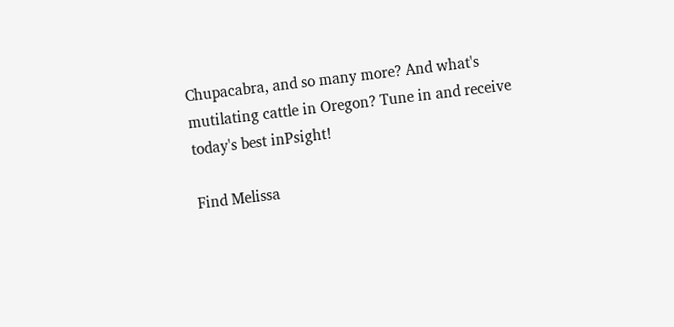Chupacabra, and so many more? And what's mutilating cattle in Oregon? Tune in and receive today's best inPsight!

Find Melissa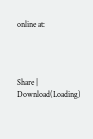online at:




Share | Download(Loading)